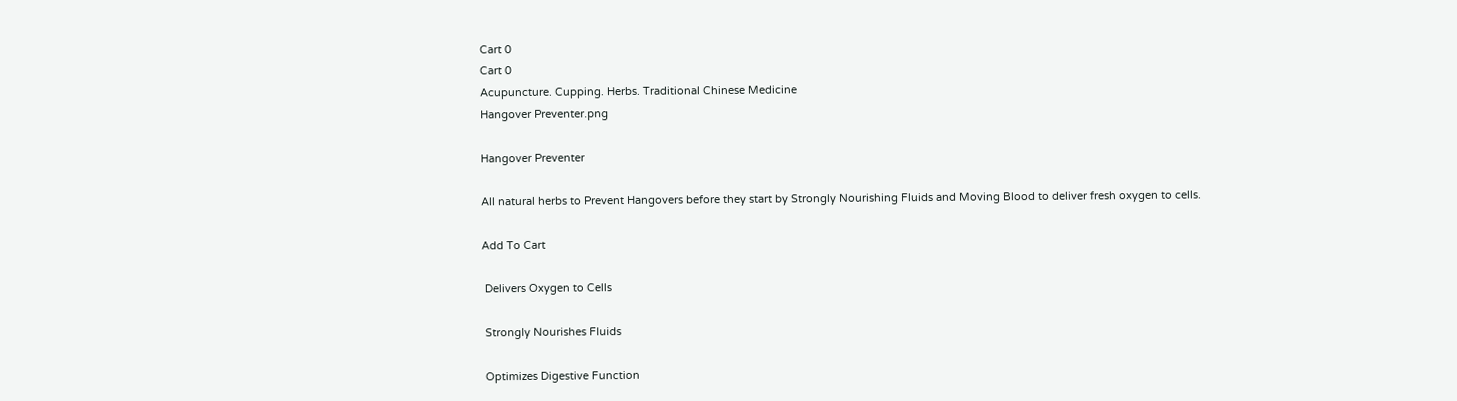Cart 0
Cart 0
Acupuncture. Cupping. Herbs. Traditional Chinese Medicine
Hangover Preventer.png

Hangover Preventer

All natural herbs to Prevent Hangovers before they start by Strongly Nourishing Fluids and Moving Blood to deliver fresh oxygen to cells.

Add To Cart

 Delivers Oxygen to Cells

 Strongly Nourishes Fluids

 Optimizes Digestive Function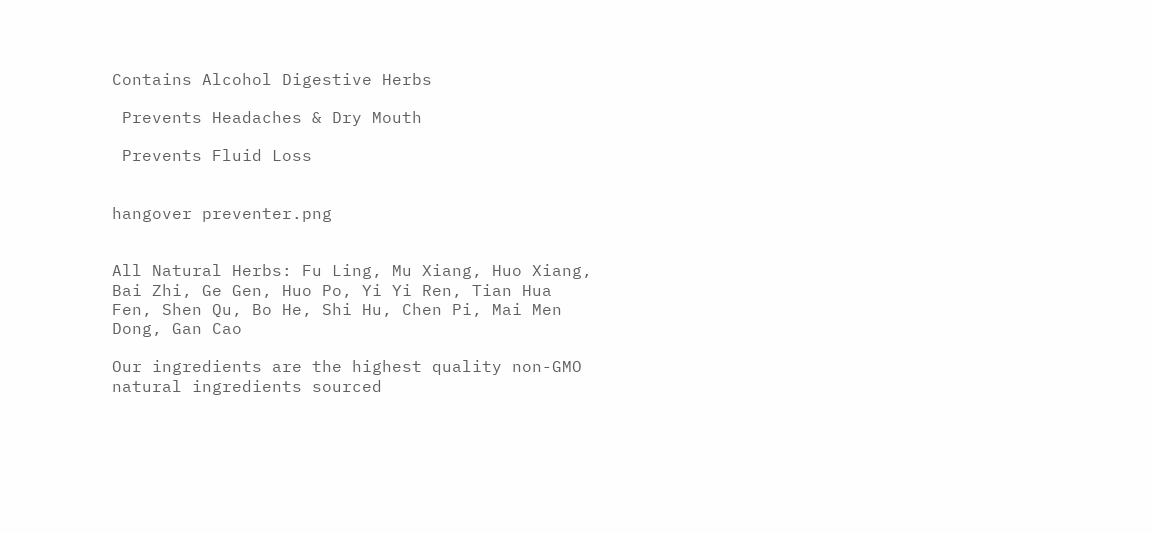Contains Alcohol Digestive Herbs

 Prevents Headaches & Dry Mouth

 Prevents Fluid Loss


hangover preventer.png


All Natural Herbs: Fu Ling, Mu Xiang, Huo Xiang, Bai Zhi, Ge Gen, Huo Po, Yi Yi Ren, Tian Hua Fen, Shen Qu, Bo He, Shi Hu, Chen Pi, Mai Men Dong, Gan Cao

Our ingredients are the highest quality non-GMO natural ingredients sourced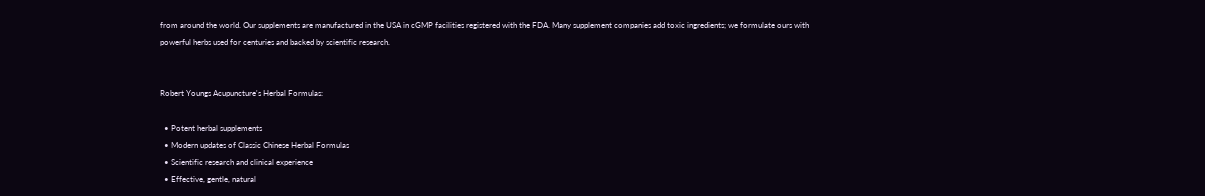from around the world. Our supplements are manufactured in the USA in cGMP facilities registered with the FDA. Many supplement companies add toxic ingredients; we formulate ours with powerful herbs used for centuries and backed by scientific research.


Robert Youngs Acupuncture's Herbal Formulas:

  • Potent herbal supplements
  • Modern updates of Classic Chinese Herbal Formulas
  • Scientific research and clinical experience
  • Effective, gentle, natural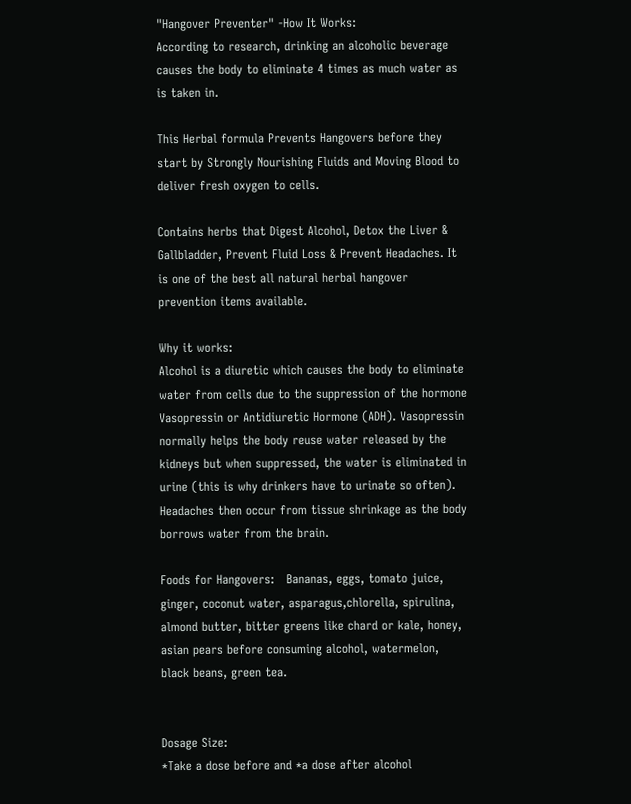"Hangover Preventer" -How It Works:
According to research, drinking an alcoholic beverage causes the body to eliminate 4 times as much water as is taken in.

This Herbal formula Prevents Hangovers before they start by Strongly Nourishing Fluids and Moving Blood to deliver fresh oxygen to cells.

Contains herbs that Digest Alcohol, Detox the Liver & Gallbladder, Prevent Fluid Loss & Prevent Headaches. It is one of the best all natural herbal hangover prevention items available.

Why it works:
Alcohol is a diuretic which causes the body to eliminate water from cells due to the suppression of the hormone Vasopressin or Antidiuretic Hormone (ADH). Vasopressin normally helps the body reuse water released by the kidneys but when suppressed, the water is eliminated in urine (this is why drinkers have to urinate so often). Headaches then occur from tissue shrinkage as the body borrows water from the brain.

Foods for Hangovers:   Bananas, eggs, tomato juice, ginger, coconut water, asparagus,chlorella, spirulina, almond butter, bitter greens like chard or kale, honey, asian pears before consuming alcohol, watermelon, black beans, green tea.


Dosage Size:
*Take a dose before and *a dose after alcohol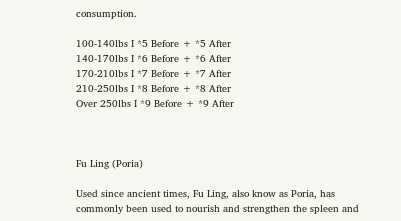consumption.

100-140lbs I *5 Before + *5 After
140-170lbs I *6 Before + *6 After
170-210lbs I *7 Before + *7 After
210-250lbs I *8 Before + *8 After
Over 250lbs I *9 Before + *9 After



Fu Ling (Poria)

Used since ancient times, Fu Ling, also know as Poria, has commonly been used to nourish and strengthen the spleen and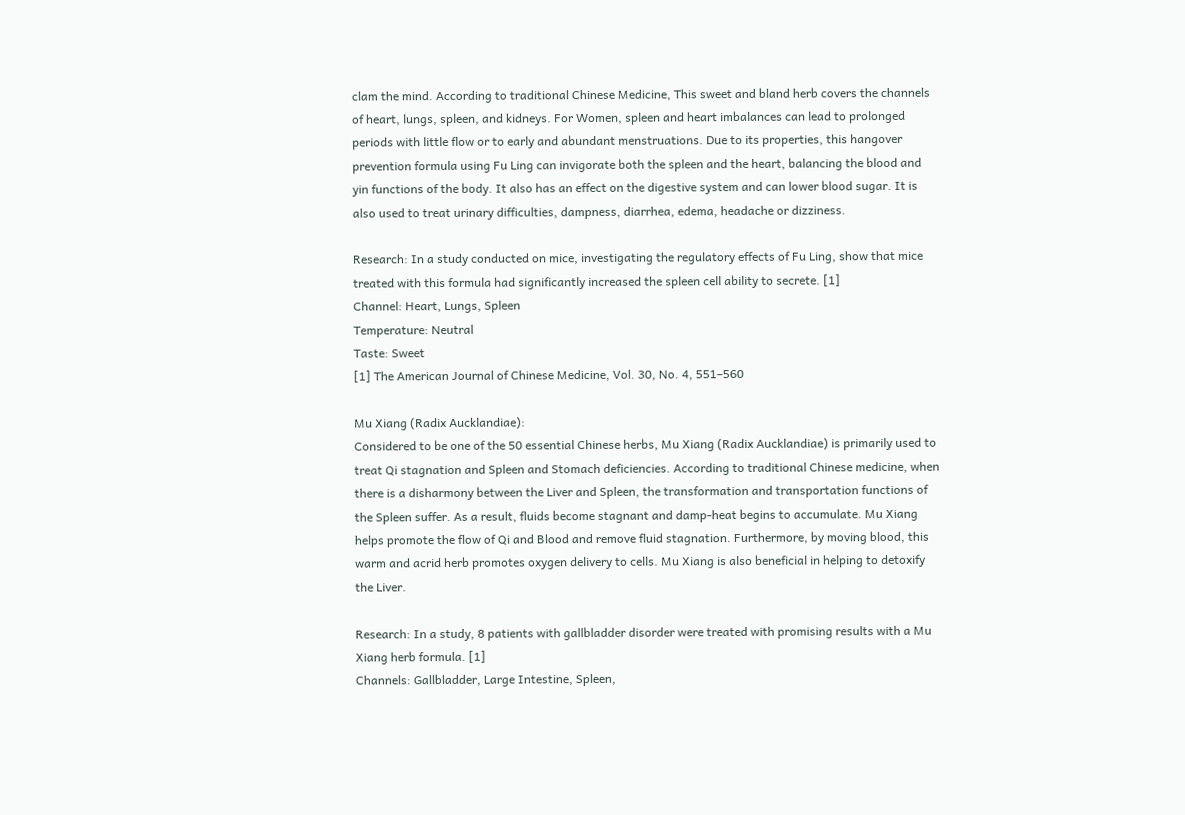clam the mind. According to traditional Chinese Medicine, This sweet and bland herb covers the channels of heart, lungs, spleen, and kidneys. For Women, spleen and heart imbalances can lead to prolonged periods with little flow or to early and abundant menstruations. Due to its properties, this hangover prevention formula using Fu Ling can invigorate both the spleen and the heart, balancing the blood and yin functions of the body. It also has an effect on the digestive system and can lower blood sugar. It is also used to treat urinary difficulties, dampness, diarrhea, edema, headache or dizziness.

Research: In a study conducted on mice, investigating the regulatory effects of Fu Ling, show that mice treated with this formula had significantly increased the spleen cell ability to secrete. [1]
Channel: Heart, Lungs, Spleen
Temperature: Neutral
Taste: Sweet
[1] The American Journal of Chinese Medicine, Vol. 30, No. 4, 551–560

Mu Xiang (Radix Aucklandiae):
Considered to be one of the 50 essential Chinese herbs, Mu Xiang (Radix Aucklandiae) is primarily used to treat Qi stagnation and Spleen and Stomach deficiencies. According to traditional Chinese medicine, when there is a disharmony between the Liver and Spleen, the transformation and transportation functions of the Spleen suffer. As a result, fluids become stagnant and damp-heat begins to accumulate. Mu Xiang helps promote the flow of Qi and Blood and remove fluid stagnation. Furthermore, by moving blood, this warm and acrid herb promotes oxygen delivery to cells. Mu Xiang is also beneficial in helping to detoxify the Liver.

Research: In a study, 8 patients with gallbladder disorder were treated with promising results with a Mu Xiang herb formula. [1]
Channels: Gallbladder, Large Intestine, Spleen,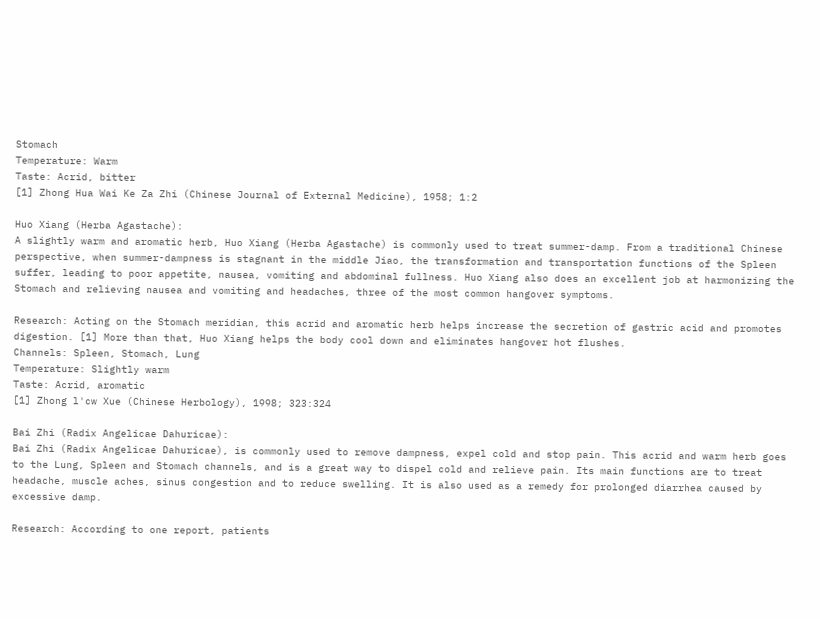Stomach
Temperature: Warm
Taste: Acrid, bitter
[1] Zhong Hua Wai Ke Za Zhi (Chinese Journal of External Medicine), 1958; 1:2

Huo Xiang (Herba Agastache):
A slightly warm and aromatic herb, Huo Xiang (Herba Agastache) is commonly used to treat summer-damp. From a traditional Chinese perspective, when summer-dampness is stagnant in the middle Jiao, the transformation and transportation functions of the Spleen suffer, leading to poor appetite, nausea, vomiting and abdominal fullness. Huo Xiang also does an excellent job at harmonizing the Stomach and relieving nausea and vomiting and headaches, three of the most common hangover symptoms.

Research: Acting on the Stomach meridian, this acrid and aromatic herb helps increase the secretion of gastric acid and promotes digestion. [1] More than that, Huo Xiang helps the body cool down and eliminates hangover hot flushes.
Channels: Spleen, Stomach, Lung
Temperature: Slightly warm
Taste: Acrid, aromatic
[1] Zhong l'cw Xue (Chinese Herbology), 1998; 323:324

Bai Zhi (Radix Angelicae Dahuricae):
Bai Zhi (Radix Angelicae Dahuricae), is commonly used to remove dampness, expel cold and stop pain. This acrid and warm herb goes to the Lung, Spleen and Stomach channels, and is a great way to dispel cold and relieve pain. Its main functions are to treat headache, muscle aches, sinus congestion and to reduce swelling. It is also used as a remedy for prolonged diarrhea caused by excessive damp.

Research: According to one report, patients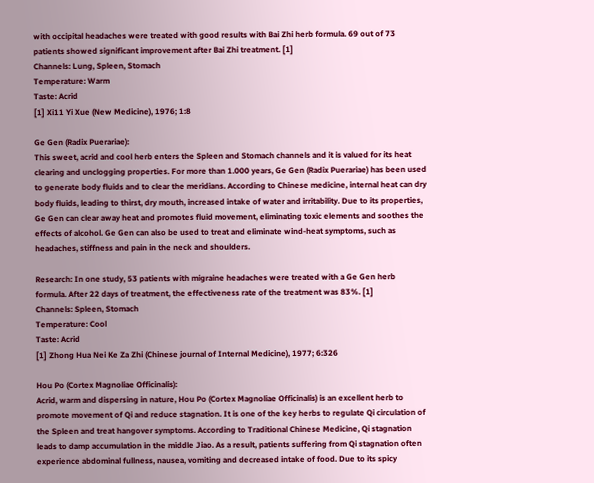with occipital headaches were treated with good results with Bai Zhi herb formula. 69 out of 73 patients showed significant improvement after Bai Zhi treatment. [1]
Channels: Lung, Spleen, Stomach
Temperature: Warm
Taste: Acrid
[1] Xi11 Yi Xue (New Medicine), 1976; 1:8

Ge Gen (Radix Puerariae):
This sweet, acrid and cool herb enters the Spleen and Stomach channels and it is valued for its heat clearing and unclogging properties. For more than 1.000 years, Ge Gen (Radix Puerariae) has been used to generate body fluids and to clear the meridians. According to Chinese medicine, internal heat can dry body fluids, leading to thirst, dry mouth, increased intake of water and irritability. Due to its properties, Ge Gen can clear away heat and promotes fluid movement, eliminating toxic elements and soothes the effects of alcohol. Ge Gen can also be used to treat and eliminate wind-heat symptoms, such as headaches, stiffness and pain in the neck and shoulders.

Research: In one study, 53 patients with migraine headaches were treated with a Ge Gen herb formula. After 22 days of treatment, the effectiveness rate of the treatment was 83%. [1]
Channels: Spleen, Stomach
Temperature: Cool
Taste: Acrid
[1] Zhong Hua Nei Ke Za Zhi (Chinese journal of Internal Medicine), 1977; 6:326

Hou Po (Cortex Magnoliae Officinalis):
Acrid, warm and dispersing in nature, Hou Po (Cortex Magnoliae Officinalis) is an excellent herb to promote movement of Qi and reduce stagnation. It is one of the key herbs to regulate Qi circulation of the Spleen and treat hangover symptoms. According to Traditional Chinese Medicine, Qi stagnation leads to damp accumulation in the middle Jiao. As a result, patients suffering from Qi stagnation often experience abdominal fullness, nausea, vomiting and decreased intake of food. Due to its spicy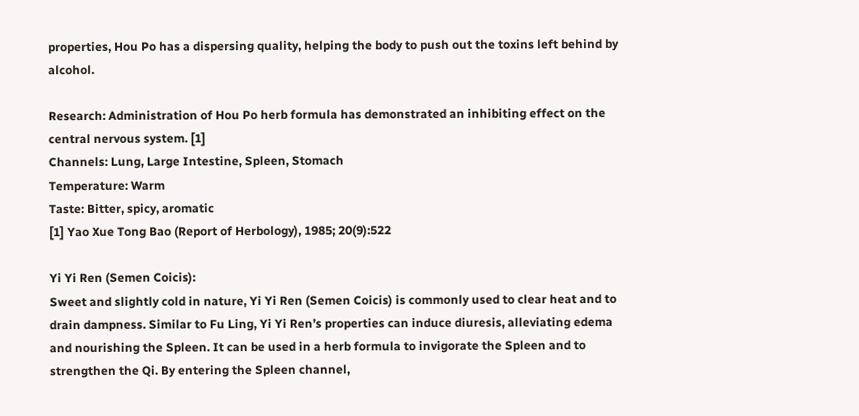properties, Hou Po has a dispersing quality, helping the body to push out the toxins left behind by alcohol.

Research: Administration of Hou Po herb formula has demonstrated an inhibiting effect on the central nervous system. [1]
Channels: Lung, Large Intestine, Spleen, Stomach
Temperature: Warm
Taste: Bitter, spicy, aromatic
[1] Yao Xue Tong Bao (Report of Herbology), 1985; 20(9):522

Yi Yi Ren (Semen Coicis):
Sweet and slightly cold in nature, Yi Yi Ren (Semen Coicis) is commonly used to clear heat and to drain dampness. Similar to Fu Ling, Yi Yi Ren’s properties can induce diuresis, alleviating edema and nourishing the Spleen. It can be used in a herb formula to invigorate the Spleen and to strengthen the Qi. By entering the Spleen channel,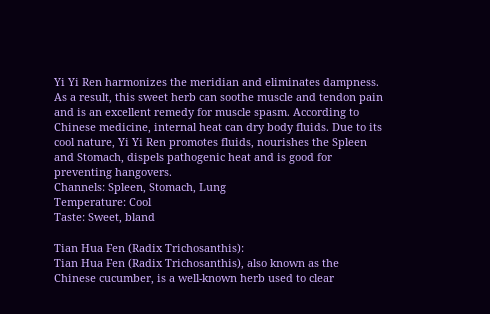Yi Yi Ren harmonizes the meridian and eliminates dampness. As a result, this sweet herb can soothe muscle and tendon pain and is an excellent remedy for muscle spasm. According to Chinese medicine, internal heat can dry body fluids. Due to its cool nature, Yi Yi Ren promotes fluids, nourishes the Spleen and Stomach, dispels pathogenic heat and is good for preventing hangovers.
Channels: Spleen, Stomach, Lung
Temperature: Cool
Taste: Sweet, bland

Tian Hua Fen (Radix Trichosanthis):
Tian Hua Fen (Radix Trichosanthis), also known as the Chinese cucumber, is a well-known herb used to clear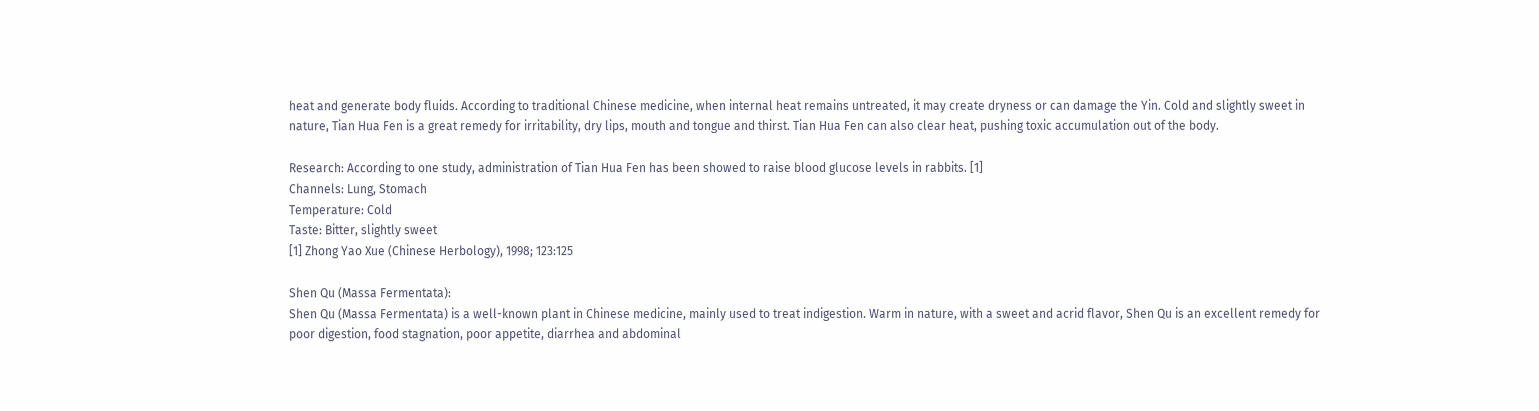heat and generate body fluids. According to traditional Chinese medicine, when internal heat remains untreated, it may create dryness or can damage the Yin. Cold and slightly sweet in nature, Tian Hua Fen is a great remedy for irritability, dry lips, mouth and tongue and thirst. Tian Hua Fen can also clear heat, pushing toxic accumulation out of the body.

Research: According to one study, administration of Tian Hua Fen has been showed to raise blood glucose levels in rabbits. [1]
Channels: Lung, Stomach
Temperature: Cold
Taste: Bitter, slightly sweet
[1] Zhong Yao Xue (Chinese Herbology), 1998; 123:125

Shen Qu (Massa Fermentata):
Shen Qu (Massa Fermentata) is a well-known plant in Chinese medicine, mainly used to treat indigestion. Warm in nature, with a sweet and acrid flavor, Shen Qu is an excellent remedy for poor digestion, food stagnation, poor appetite, diarrhea and abdominal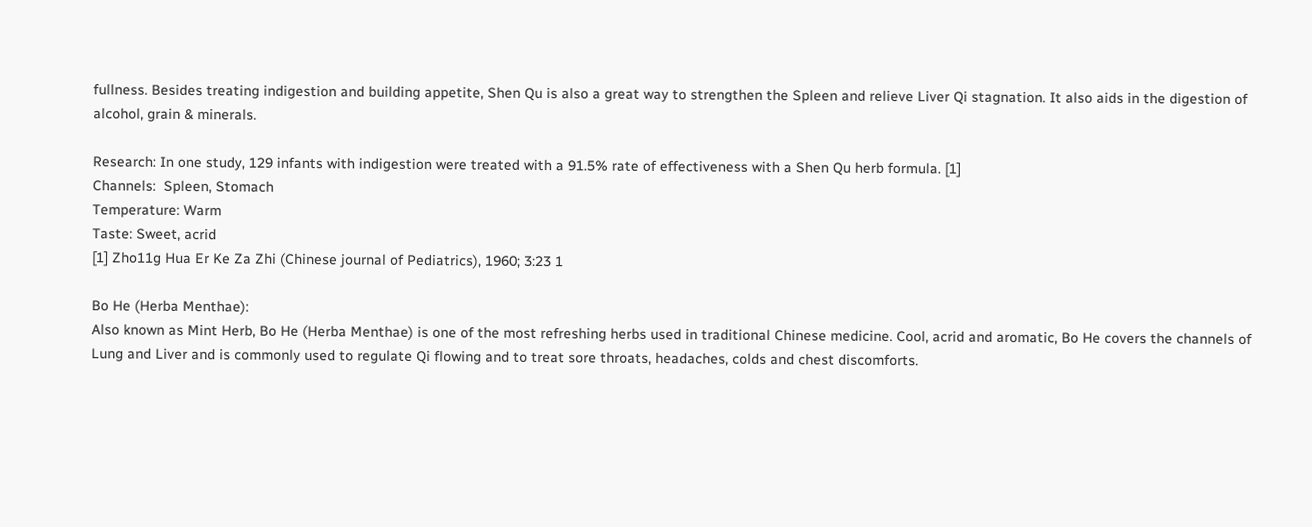fullness. Besides treating indigestion and building appetite, Shen Qu is also a great way to strengthen the Spleen and relieve Liver Qi stagnation. It also aids in the digestion of alcohol, grain & minerals.

Research: In one study, 129 infants with indigestion were treated with a 91.5% rate of effectiveness with a Shen Qu herb formula. [1]
Channels:  Spleen, Stomach
Temperature: Warm
Taste: Sweet, acrid
[1] Zho11g Hua Er Ke Za Zhi (Chinese journal of Pediatrics), 1960; 3:23 1

Bo He (Herba Menthae):
Also known as Mint Herb, Bo He (Herba Menthae) is one of the most refreshing herbs used in traditional Chinese medicine. Cool, acrid and aromatic, Bo He covers the channels of Lung and Liver and is commonly used to regulate Qi flowing and to treat sore throats, headaches, colds and chest discomforts.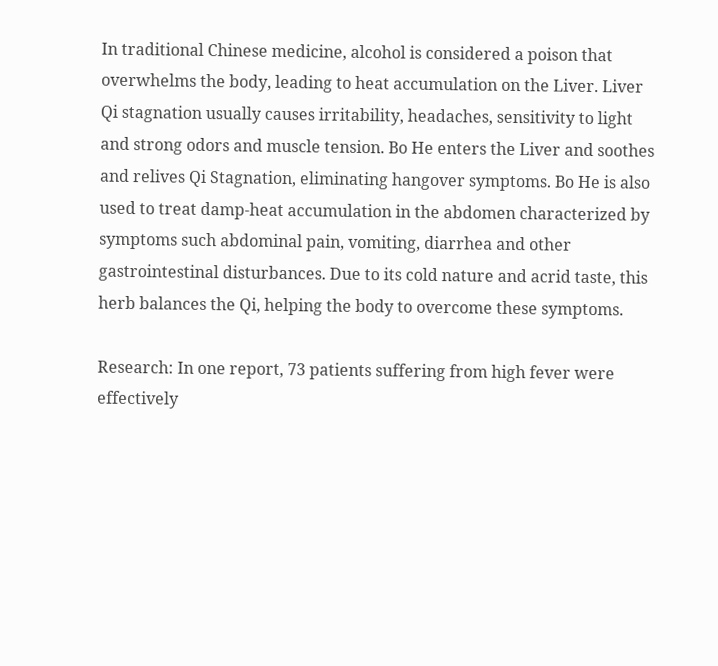In traditional Chinese medicine, alcohol is considered a poison that overwhelms the body, leading to heat accumulation on the Liver. Liver Qi stagnation usually causes irritability, headaches, sensitivity to light and strong odors and muscle tension. Bo He enters the Liver and soothes and relives Qi Stagnation, eliminating hangover symptoms. Bo He is also used to treat damp-heat accumulation in the abdomen characterized by symptoms such abdominal pain, vomiting, diarrhea and other gastrointestinal disturbances. Due to its cold nature and acrid taste, this herb balances the Qi, helping the body to overcome these symptoms.

Research: In one report, 73 patients suffering from high fever were effectively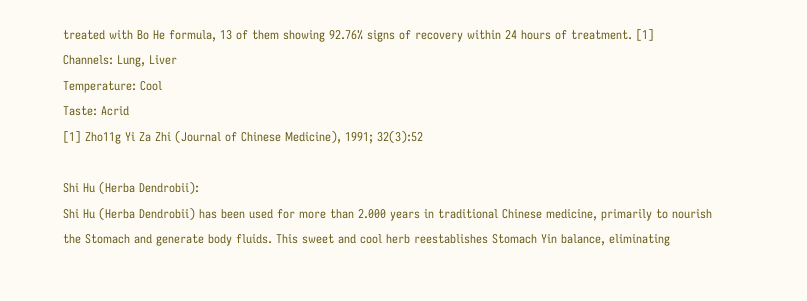treated with Bo He formula, 13 of them showing 92.76% signs of recovery within 24 hours of treatment. [1]
Channels: Lung, Liver
Temperature: Cool
Taste: Acrid
[1] Zho11g Yi Za Zhi (Journal of Chinese Medicine), 1991; 32(3):52

Shi Hu (Herba Dendrobii):
Shi Hu (Herba Dendrobii) has been used for more than 2.000 years in traditional Chinese medicine, primarily to nourish the Stomach and generate body fluids. This sweet and cool herb reestablishes Stomach Yin balance, eliminating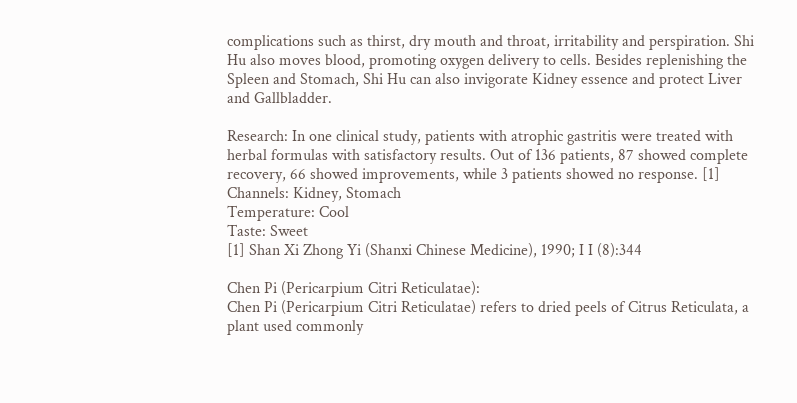complications such as thirst, dry mouth and throat, irritability and perspiration. Shi Hu also moves blood, promoting oxygen delivery to cells. Besides replenishing the Spleen and Stomach, Shi Hu can also invigorate Kidney essence and protect Liver and Gallbladder.

Research: In one clinical study, patients with atrophic gastritis were treated with herbal formulas with satisfactory results. Out of 136 patients, 87 showed complete recovery, 66 showed improvements, while 3 patients showed no response. [1]
Channels: Kidney, Stomach
Temperature: Cool
Taste: Sweet
[1] Shan Xi Zhong Yi (Shanxi Chinese Medicine), 1990; I I (8):344

Chen Pi (Pericarpium Citri Reticulatae):
Chen Pi (Pericarpium Citri Reticulatae) refers to dried peels of Citrus Reticulata, a plant used commonly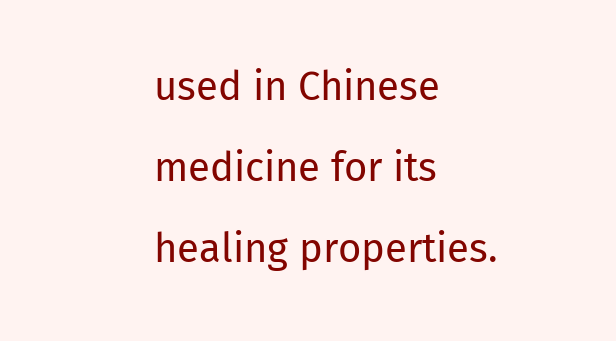used in Chinese medicine for its healing properties.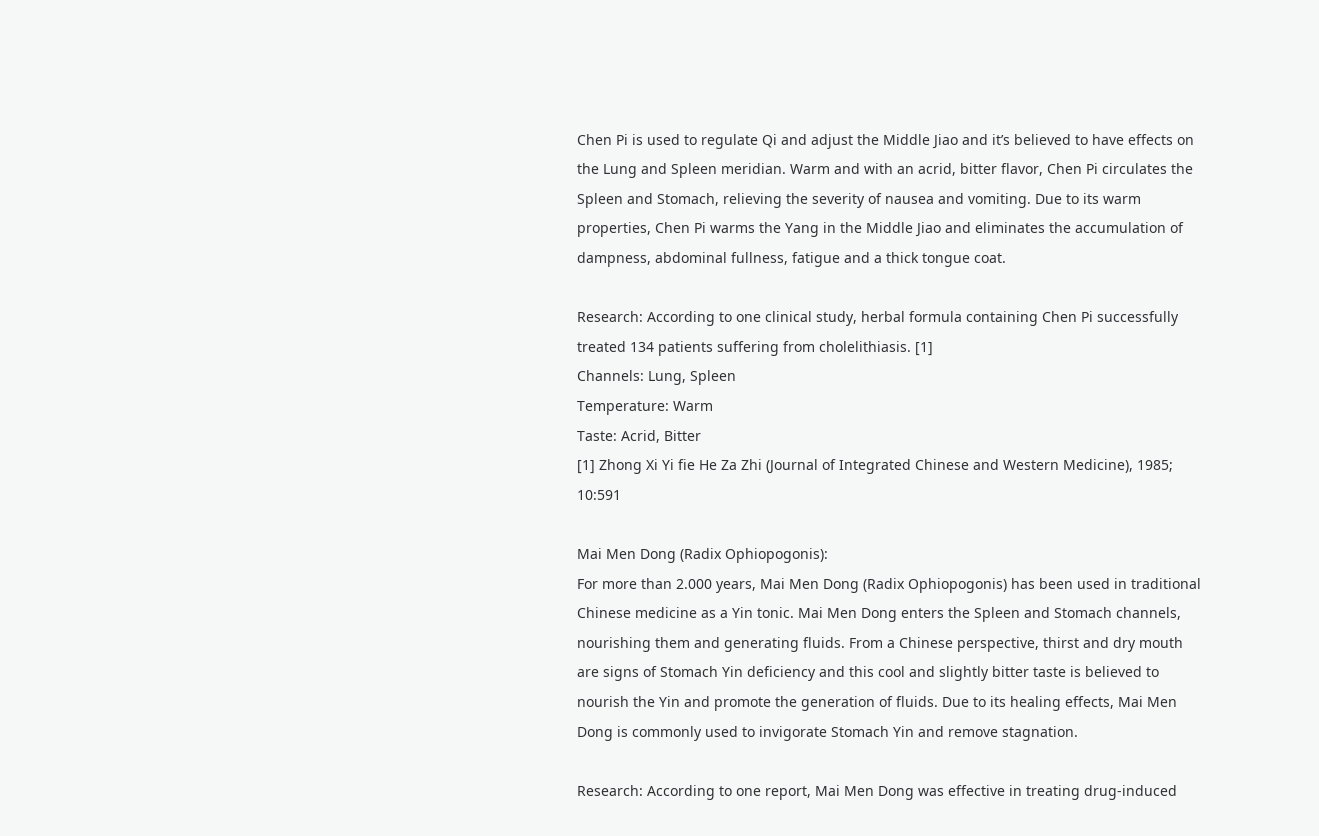Chen Pi is used to regulate Qi and adjust the Middle Jiao and it’s believed to have effects on the Lung and Spleen meridian. Warm and with an acrid, bitter flavor, Chen Pi circulates the Spleen and Stomach, relieving the severity of nausea and vomiting. Due to its warm properties, Chen Pi warms the Yang in the Middle Jiao and eliminates the accumulation of dampness, abdominal fullness, fatigue and a thick tongue coat.

Research: According to one clinical study, herbal formula containing Chen Pi successfully treated 134 patients suffering from cholelithiasis. [1]
Channels: Lung, Spleen
Temperature: Warm
Taste: Acrid, Bitter
[1] Zhong Xi Yi fie He Za Zhi (Journal of Integrated Chinese and Western Medicine), 1985; 10:591

Mai Men Dong (Radix Ophiopogonis):
For more than 2.000 years, Mai Men Dong (Radix Ophiopogonis) has been used in traditional Chinese medicine as a Yin tonic. Mai Men Dong enters the Spleen and Stomach channels, nourishing them and generating fluids. From a Chinese perspective, thirst and dry mouth are signs of Stomach Yin deficiency and this cool and slightly bitter taste is believed to nourish the Yin and promote the generation of fluids. Due to its healing effects, Mai Men Dong is commonly used to invigorate Stomach Yin and remove stagnation.

Research: According to one report, Mai Men Dong was effective in treating drug-induced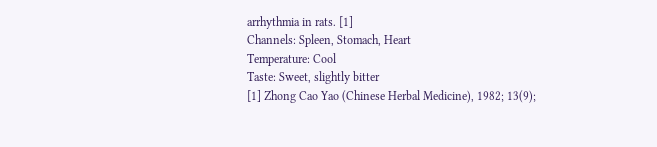arrhythmia in rats. [1]
Channels: Spleen, Stomach, Heart
Temperature: Cool
Taste: Sweet, slightly bitter
[1] Zhong Cao Yao (Chinese Herbal Medicine), 1982; 13(9);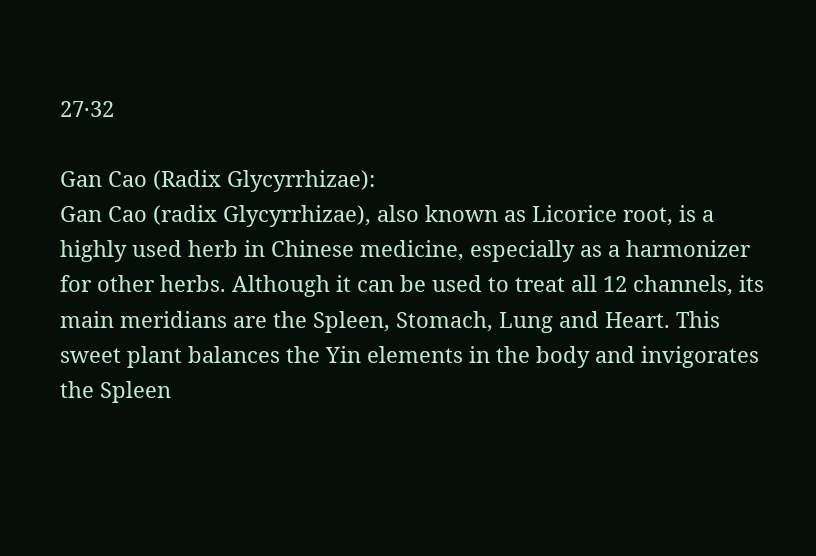27·32

Gan Cao (Radix Glycyrrhizae):
Gan Cao (radix Glycyrrhizae), also known as Licorice root, is a highly used herb in Chinese medicine, especially as a harmonizer for other herbs. Although it can be used to treat all 12 channels, its main meridians are the Spleen, Stomach, Lung and Heart. This sweet plant balances the Yin elements in the body and invigorates the Spleen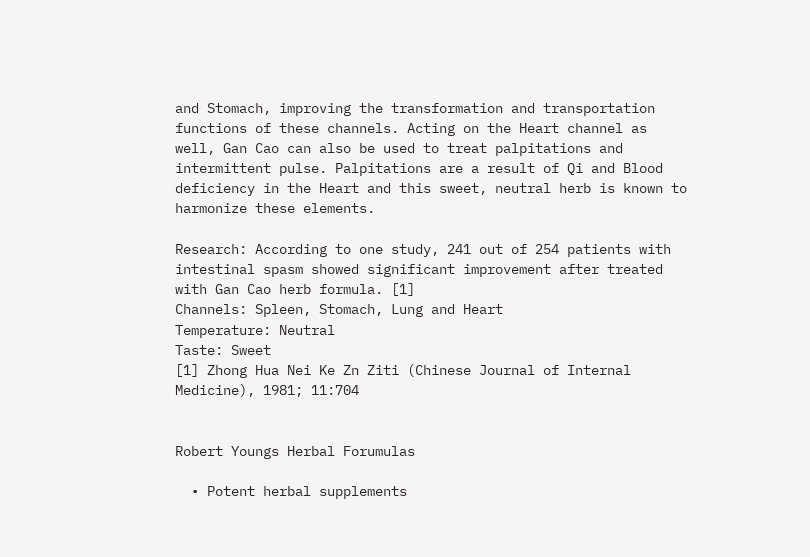and Stomach, improving the transformation and transportation functions of these channels. Acting on the Heart channel as well, Gan Cao can also be used to treat palpitations and intermittent pulse. Palpitations are a result of Qi and Blood deficiency in the Heart and this sweet, neutral herb is known to harmonize these elements.

Research: According to one study, 241 out of 254 patients with intestinal spasm showed significant improvement after treated with Gan Cao herb formula. [1]
Channels: Spleen, Stomach, Lung and Heart
Temperature: Neutral
Taste: Sweet
[1] Zhong Hua Nei Ke Zn Ziti (Chinese Journal of Internal Medicine), 1981; 11:704


Robert Youngs Herbal Forumulas

  • Potent herbal supplements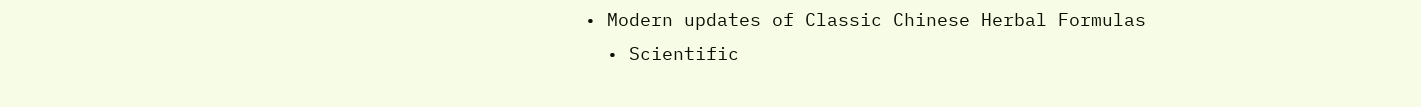• Modern updates of Classic Chinese Herbal Formulas
  • Scientific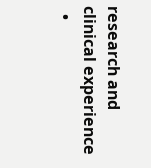research and clinical experience
  •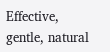Effective, gentle, natural